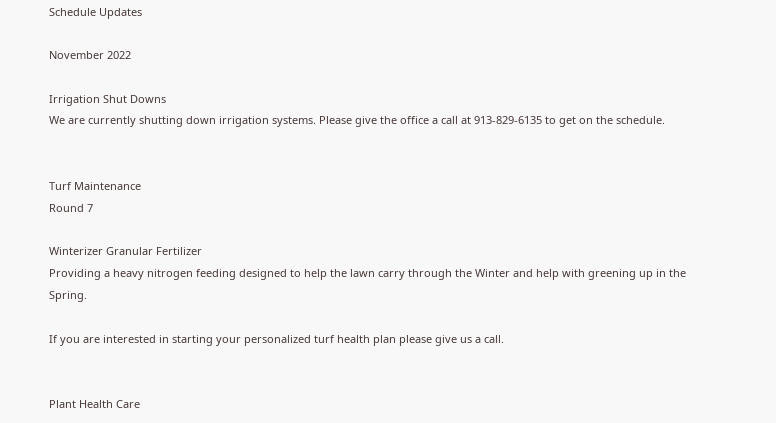Schedule Updates

November 2022

Irrigation Shut Downs
We are currently shutting down irrigation systems. Please give the office a call at 913-829-6135 to get on the schedule.


Turf Maintenance
Round 7

Winterizer Granular Fertilizer
Providing a heavy nitrogen feeding designed to help the lawn carry through the Winter and help with greening up in the Spring.

If you are interested in starting your personalized turf health plan please give us a call.


Plant Health Care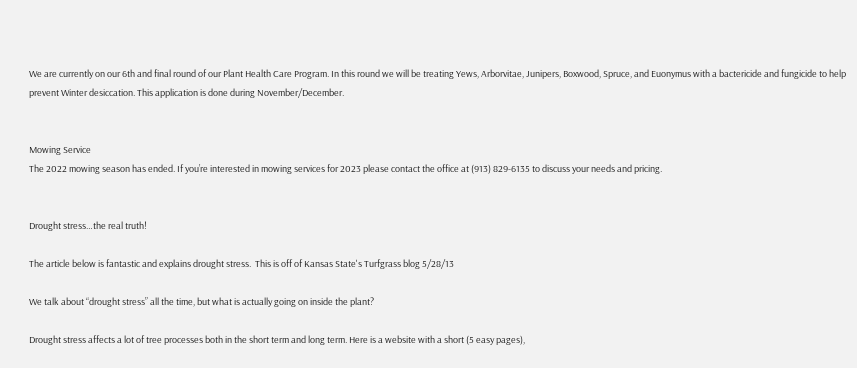We are currently on our 6th and final round of our Plant Health Care Program. In this round we will be treating Yews, Arborvitae, Junipers, Boxwood, Spruce, and Euonymus with a bactericide and fungicide to help prevent Winter desiccation. This application is done during November/December.


Mowing Service
The 2022 mowing season has ended. If you’re interested in mowing services for 2023 please contact the office at (913) 829-6135 to discuss your needs and pricing.


Drought stress…the real truth!

The article below is fantastic and explains drought stress.  This is off of Kansas State's Turfgrass blog 5/28/13

We talk about “drought stress” all the time, but what is actually going on inside the plant?

Drought stress affects a lot of tree processes both in the short term and long term. Here is a website with a short (5 easy pages),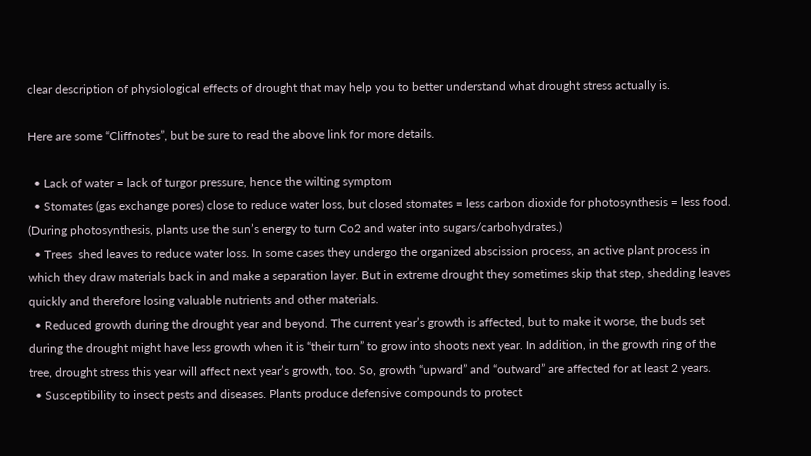clear description of physiological effects of drought that may help you to better understand what drought stress actually is.

Here are some “Cliffnotes”, but be sure to read the above link for more details.

  • Lack of water = lack of turgor pressure, hence the wilting symptom
  • Stomates (gas exchange pores) close to reduce water loss, but closed stomates = less carbon dioxide for photosynthesis = less food. (During photosynthesis, plants use the sun’s energy to turn Co2 and water into sugars/carbohydrates.)
  • Trees  shed leaves to reduce water loss. In some cases they undergo the organized abscission process, an active plant process in which they draw materials back in and make a separation layer. But in extreme drought they sometimes skip that step, shedding leaves quickly and therefore losing valuable nutrients and other materials.
  • Reduced growth during the drought year and beyond. The current year’s growth is affected, but to make it worse, the buds set during the drought might have less growth when it is “their turn” to grow into shoots next year. In addition, in the growth ring of the tree, drought stress this year will affect next year’s growth, too. So, growth “upward” and “outward” are affected for at least 2 years.
  • Susceptibility to insect pests and diseases. Plants produce defensive compounds to protect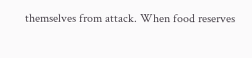themselves from attack. When food reserves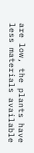are low, the plants have less materials available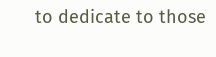to dedicate to those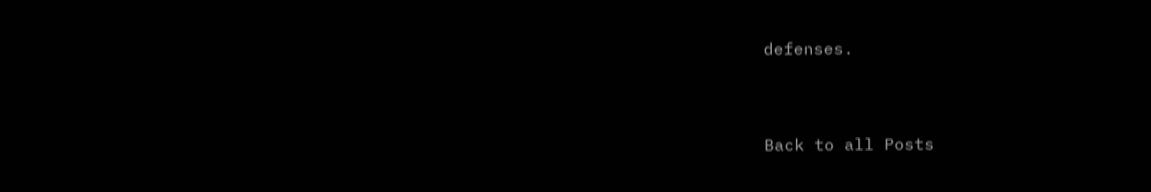defenses.


Back to all Posts